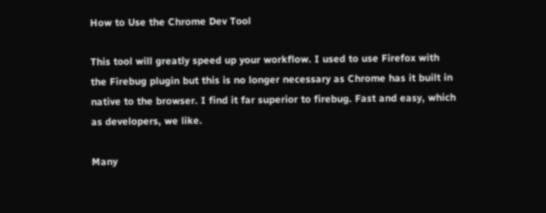How to Use the Chrome Dev Tool

This tool will greatly speed up your workflow. I used to use Firefox with the Firebug plugin but this is no longer necessary as Chrome has it built in native to the browser. I find it far superior to firebug. Fast and easy, which as developers, we like.

Many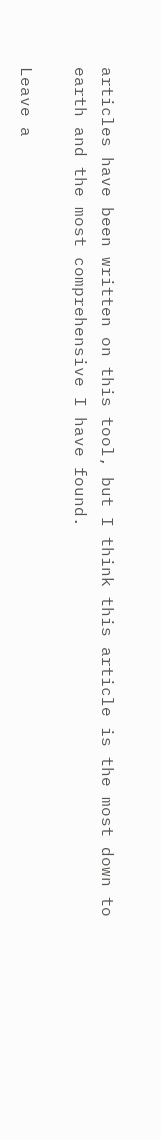articles have been written on this tool, but I think this article is the most down to earth and the most comprehensive I have found.

Leave a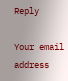Reply

Your email address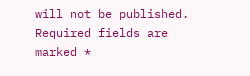will not be published. Required fields are marked *